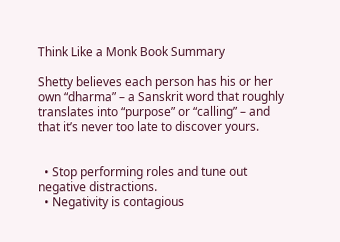Think Like a Monk Book Summary

Shetty believes each person has his or her own “dharma” – a Sanskrit word that roughly translates into “purpose” or “calling” – and that it’s never too late to discover yours.


  • Stop performing roles and tune out negative distractions.
  • Negativity is contagious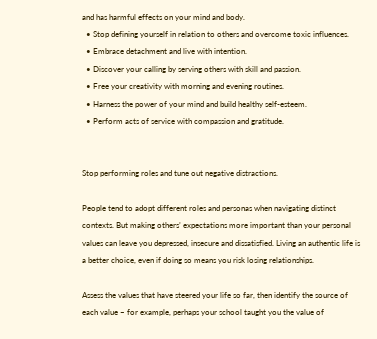and has harmful effects on your mind and body.
  • Stop defining yourself in relation to others and overcome toxic influences.
  • Embrace detachment and live with intention.
  • Discover your calling by serving others with skill and passion.
  • Free your creativity with morning and evening routines.
  • Harness the power of your mind and build healthy self-esteem.
  • Perform acts of service with compassion and gratitude.


Stop performing roles and tune out negative distractions.

People tend to adopt different roles and personas when navigating distinct contexts. But making others’ expectations more important than your personal values can leave you depressed, insecure and dissatisfied. Living an authentic life is a better choice, even if doing so means you risk losing relationships.

Assess the values that have steered your life so far, then identify the source of each value – for example, perhaps your school taught you the value of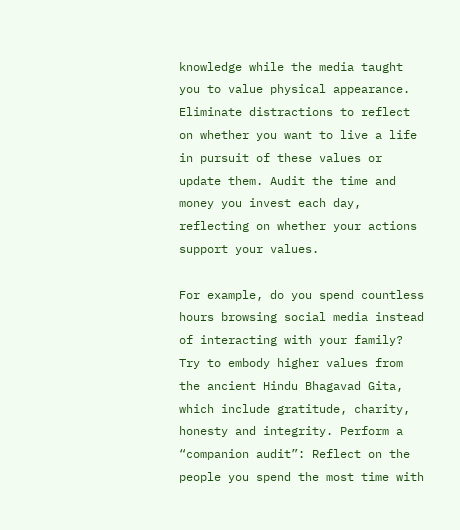knowledge while the media taught you to value physical appearance. Eliminate distractions to reflect on whether you want to live a life in pursuit of these values or update them. Audit the time and money you invest each day, reflecting on whether your actions support your values.

For example, do you spend countless hours browsing social media instead of interacting with your family? Try to embody higher values from the ancient Hindu Bhagavad Gita, which include gratitude, charity, honesty and integrity. Perform a “companion audit”: Reflect on the people you spend the most time with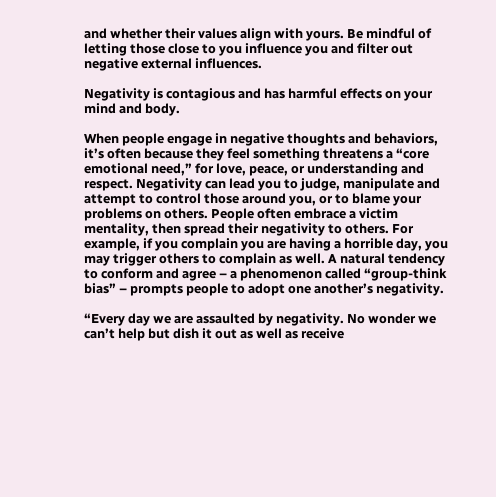and whether their values align with yours. Be mindful of letting those close to you influence you and filter out negative external influences.

Negativity is contagious and has harmful effects on your mind and body.

When people engage in negative thoughts and behaviors, it’s often because they feel something threatens a “core emotional need,” for love, peace, or understanding and respect. Negativity can lead you to judge, manipulate and attempt to control those around you, or to blame your problems on others. People often embrace a victim mentality, then spread their negativity to others. For example, if you complain you are having a horrible day, you may trigger others to complain as well. A natural tendency to conform and agree – a phenomenon called “group-think bias” – prompts people to adopt one another’s negativity.

“Every day we are assaulted by negativity. No wonder we can’t help but dish it out as well as receive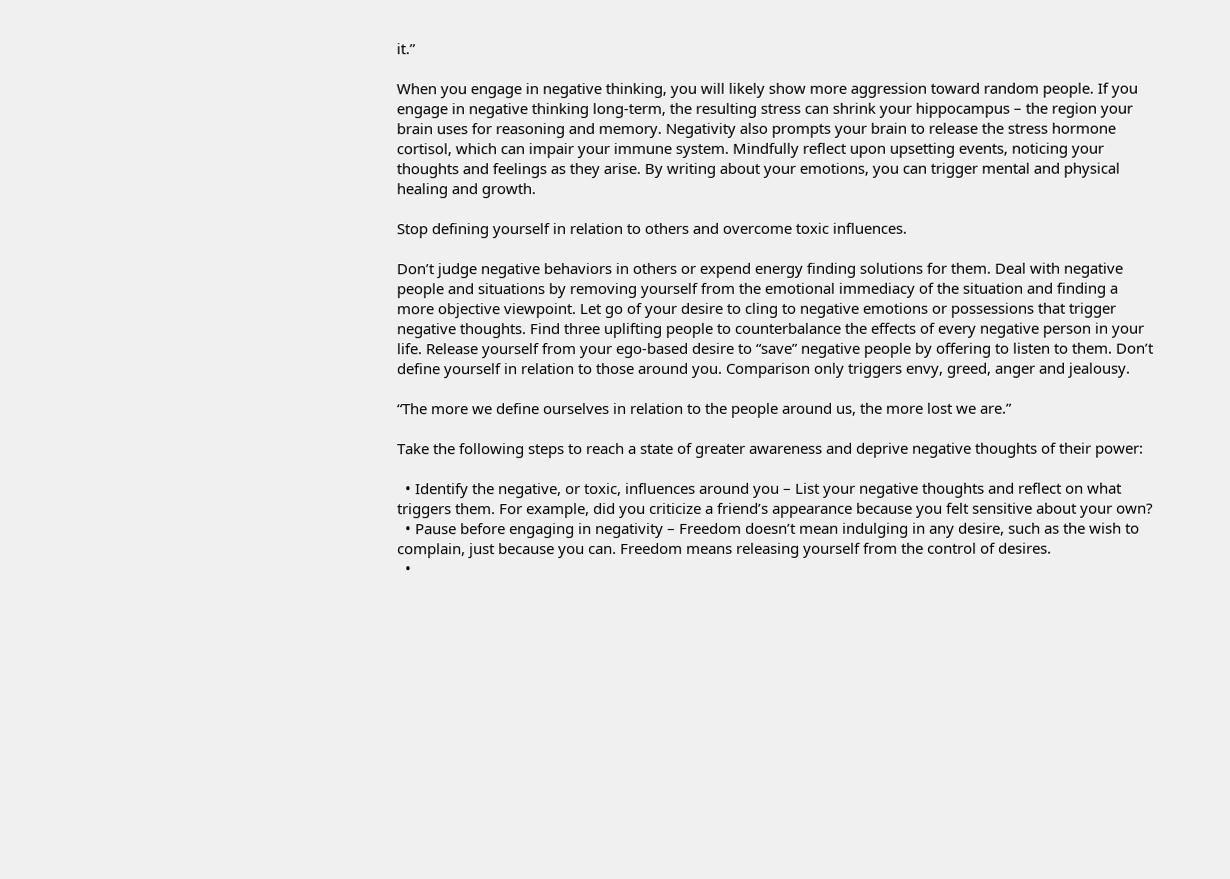it.”

When you engage in negative thinking, you will likely show more aggression toward random people. If you engage in negative thinking long-term, the resulting stress can shrink your hippocampus – the region your brain uses for reasoning and memory. Negativity also prompts your brain to release the stress hormone cortisol, which can impair your immune system. Mindfully reflect upon upsetting events, noticing your thoughts and feelings as they arise. By writing about your emotions, you can trigger mental and physical healing and growth.

Stop defining yourself in relation to others and overcome toxic influences.

Don’t judge negative behaviors in others or expend energy finding solutions for them. Deal with negative people and situations by removing yourself from the emotional immediacy of the situation and finding a more objective viewpoint. Let go of your desire to cling to negative emotions or possessions that trigger negative thoughts. Find three uplifting people to counterbalance the effects of every negative person in your life. Release yourself from your ego-based desire to “save” negative people by offering to listen to them. Don’t define yourself in relation to those around you. Comparison only triggers envy, greed, anger and jealousy.

“The more we define ourselves in relation to the people around us, the more lost we are.”

Take the following steps to reach a state of greater awareness and deprive negative thoughts of their power:

  • Identify the negative, or toxic, influences around you – List your negative thoughts and reflect on what triggers them. For example, did you criticize a friend’s appearance because you felt sensitive about your own?
  • Pause before engaging in negativity – Freedom doesn’t mean indulging in any desire, such as the wish to complain, just because you can. Freedom means releasing yourself from the control of desires.
  •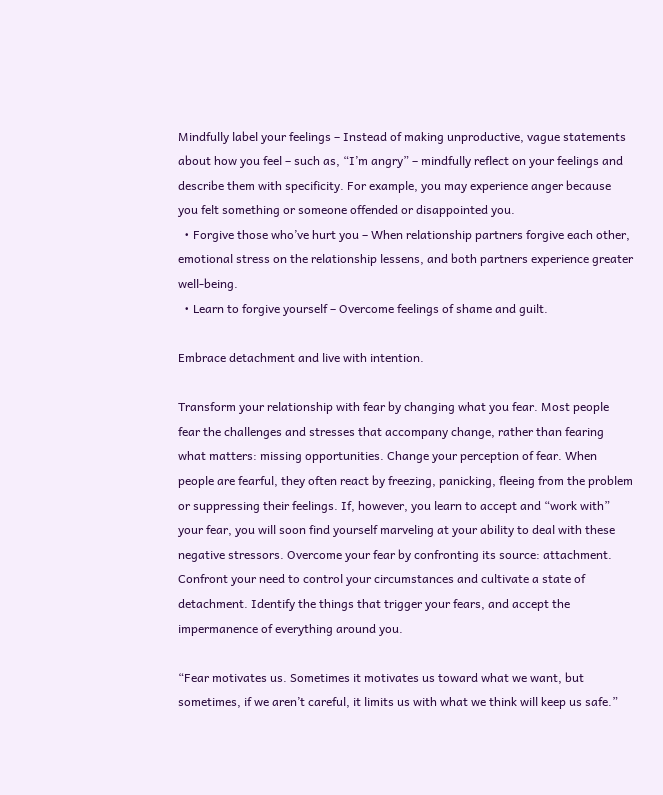Mindfully label your feelings – Instead of making unproductive, vague statements about how you feel – such as, “I’m angry” – mindfully reflect on your feelings and describe them with specificity. For example, you may experience anger because you felt something or someone offended or disappointed you.
  • Forgive those who’ve hurt you – When relationship partners forgive each other, emotional stress on the relationship lessens, and both partners experience greater well-being.
  • Learn to forgive yourself – Overcome feelings of shame and guilt.

Embrace detachment and live with intention.

Transform your relationship with fear by changing what you fear. Most people fear the challenges and stresses that accompany change, rather than fearing what matters: missing opportunities. Change your perception of fear. When people are fearful, they often react by freezing, panicking, fleeing from the problem or suppressing their feelings. If, however, you learn to accept and “work with” your fear, you will soon find yourself marveling at your ability to deal with these negative stressors. Overcome your fear by confronting its source: attachment. Confront your need to control your circumstances and cultivate a state of detachment. Identify the things that trigger your fears, and accept the impermanence of everything around you.

“Fear motivates us. Sometimes it motivates us toward what we want, but sometimes, if we aren’t careful, it limits us with what we think will keep us safe.”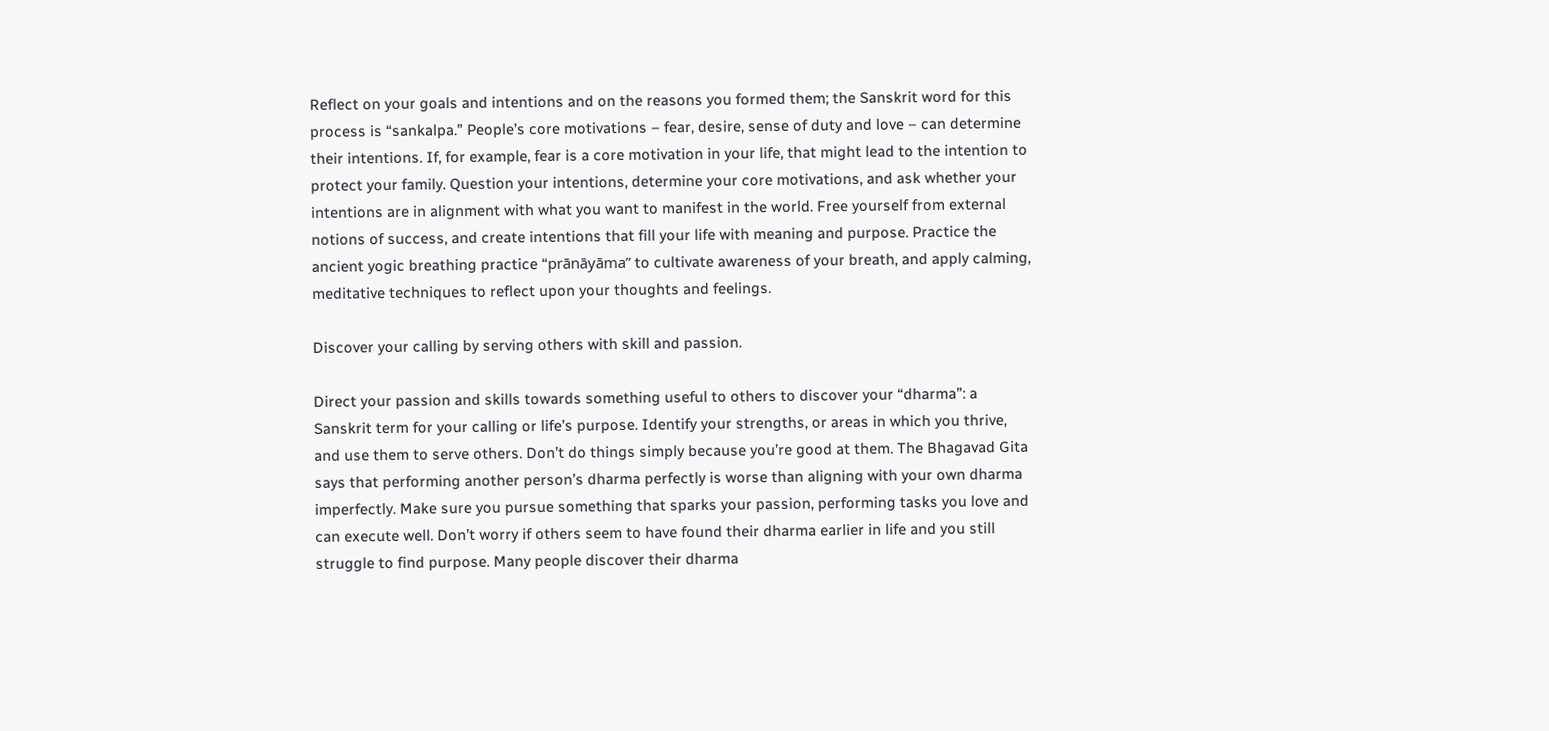Reflect on your goals and intentions and on the reasons you formed them; the Sanskrit word for this process is “sankalpa.” People’s core motivations – fear, desire, sense of duty and love – can determine their intentions. If, for example, fear is a core motivation in your life, that might lead to the intention to protect your family. Question your intentions, determine your core motivations, and ask whether your intentions are in alignment with what you want to manifest in the world. Free yourself from external notions of success, and create intentions that fill your life with meaning and purpose. Practice the ancient yogic breathing practice “prānāyāma” to cultivate awareness of your breath, and apply calming, meditative techniques to reflect upon your thoughts and feelings.

Discover your calling by serving others with skill and passion.

Direct your passion and skills towards something useful to others to discover your “dharma”: a Sanskrit term for your calling or life’s purpose. Identify your strengths, or areas in which you thrive, and use them to serve others. Don’t do things simply because you’re good at them. The Bhagavad Gita says that performing another person’s dharma perfectly is worse than aligning with your own dharma imperfectly. Make sure you pursue something that sparks your passion, performing tasks you love and can execute well. Don’t worry if others seem to have found their dharma earlier in life and you still struggle to find purpose. Many people discover their dharma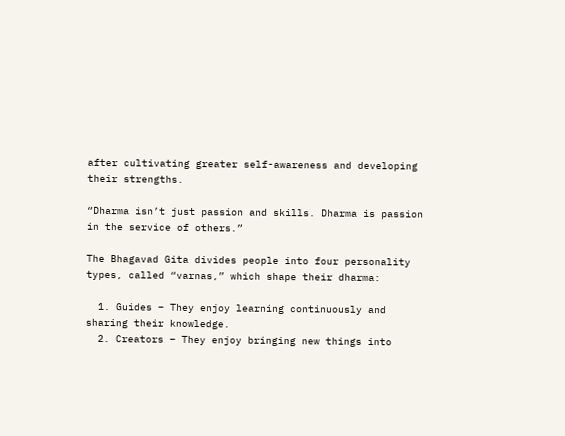after cultivating greater self-awareness and developing their strengths.

“Dharma isn’t just passion and skills. Dharma is passion in the service of others.”

The Bhagavad Gita divides people into four personality types, called “varnas,” which shape their dharma:

  1. Guides – They enjoy learning continuously and sharing their knowledge.
  2. Creators – They enjoy bringing new things into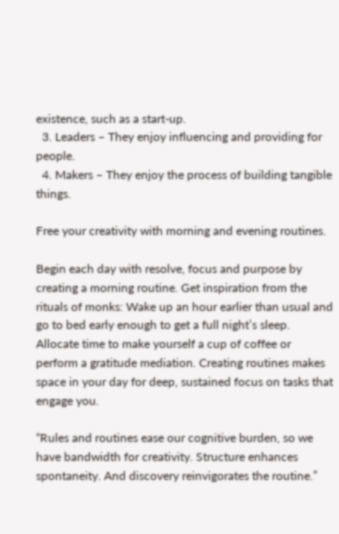existence, such as a start-up.
  3. Leaders – They enjoy influencing and providing for people.
  4. Makers – They enjoy the process of building tangible things.

Free your creativity with morning and evening routines.

Begin each day with resolve, focus and purpose by creating a morning routine. Get inspiration from the rituals of monks: Wake up an hour earlier than usual and go to bed early enough to get a full night’s sleep. Allocate time to make yourself a cup of coffee or perform a gratitude mediation. Creating routines makes space in your day for deep, sustained focus on tasks that engage you.

“Rules and routines ease our cognitive burden, so we have bandwidth for creativity. Structure enhances spontaneity. And discovery reinvigorates the routine.”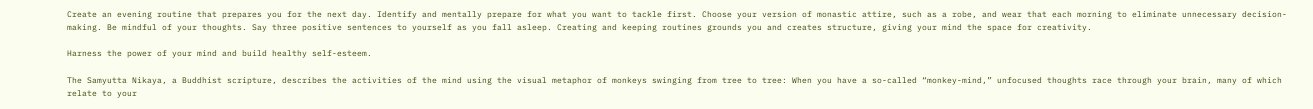Create an evening routine that prepares you for the next day. Identify and mentally prepare for what you want to tackle first. Choose your version of monastic attire, such as a robe, and wear that each morning to eliminate unnecessary decision-making. Be mindful of your thoughts. Say three positive sentences to yourself as you fall asleep. Creating and keeping routines grounds you and creates structure, giving your mind the space for creativity.

Harness the power of your mind and build healthy self-esteem.

The Samyutta Nikaya, a Buddhist scripture, describes the activities of the mind using the visual metaphor of monkeys swinging from tree to tree: When you have a so-called “monkey-mind,” unfocused thoughts race through your brain, many of which relate to your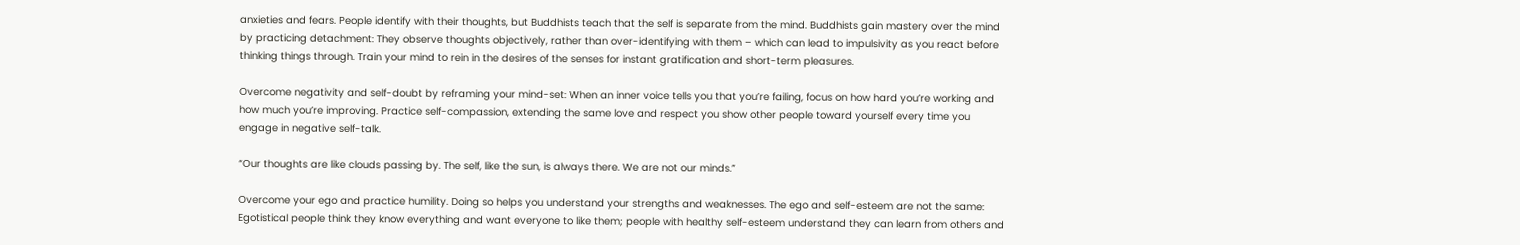anxieties and fears. People identify with their thoughts, but Buddhists teach that the self is separate from the mind. Buddhists gain mastery over the mind by practicing detachment: They observe thoughts objectively, rather than over-identifying with them – which can lead to impulsivity as you react before thinking things through. Train your mind to rein in the desires of the senses for instant gratification and short-term pleasures.

Overcome negativity and self-doubt by reframing your mind-set: When an inner voice tells you that you’re failing, focus on how hard you’re working and how much you’re improving. Practice self-compassion, extending the same love and respect you show other people toward yourself every time you engage in negative self-talk.

“Our thoughts are like clouds passing by. The self, like the sun, is always there. We are not our minds.”

Overcome your ego and practice humility. Doing so helps you understand your strengths and weaknesses. The ego and self-esteem are not the same: Egotistical people think they know everything and want everyone to like them; people with healthy self-esteem understand they can learn from others and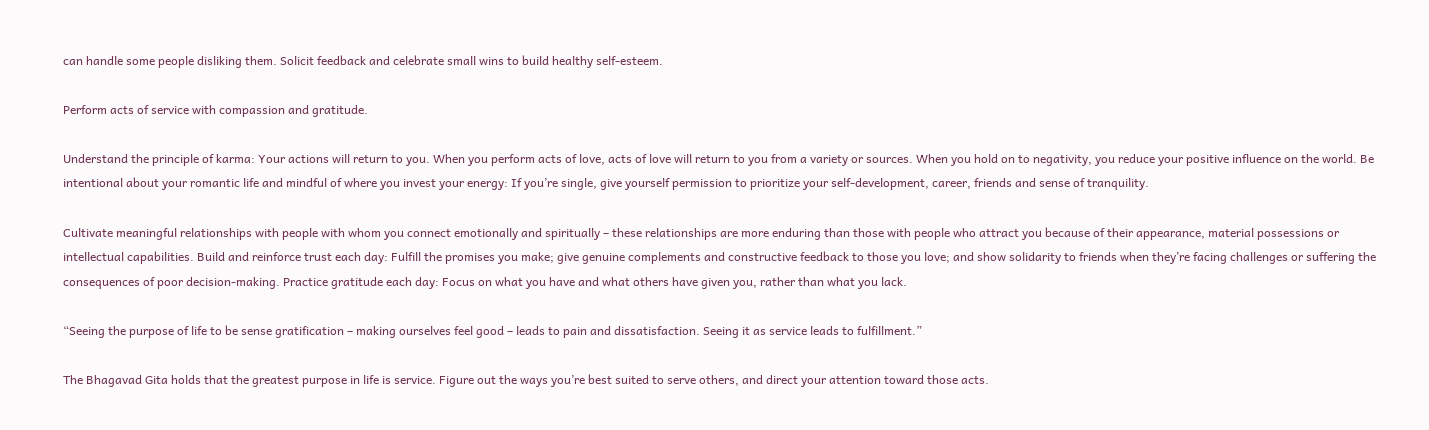can handle some people disliking them. Solicit feedback and celebrate small wins to build healthy self-esteem.

Perform acts of service with compassion and gratitude.

Understand the principle of karma: Your actions will return to you. When you perform acts of love, acts of love will return to you from a variety or sources. When you hold on to negativity, you reduce your positive influence on the world. Be intentional about your romantic life and mindful of where you invest your energy: If you’re single, give yourself permission to prioritize your self-development, career, friends and sense of tranquility.

Cultivate meaningful relationships with people with whom you connect emotionally and spiritually – these relationships are more enduring than those with people who attract you because of their appearance, material possessions or intellectual capabilities. Build and reinforce trust each day: Fulfill the promises you make; give genuine complements and constructive feedback to those you love; and show solidarity to friends when they’re facing challenges or suffering the consequences of poor decision-making. Practice gratitude each day: Focus on what you have and what others have given you, rather than what you lack.

“Seeing the purpose of life to be sense gratification – making ourselves feel good – leads to pain and dissatisfaction. Seeing it as service leads to fulfillment.”

The Bhagavad Gita holds that the greatest purpose in life is service. Figure out the ways you’re best suited to serve others, and direct your attention toward those acts.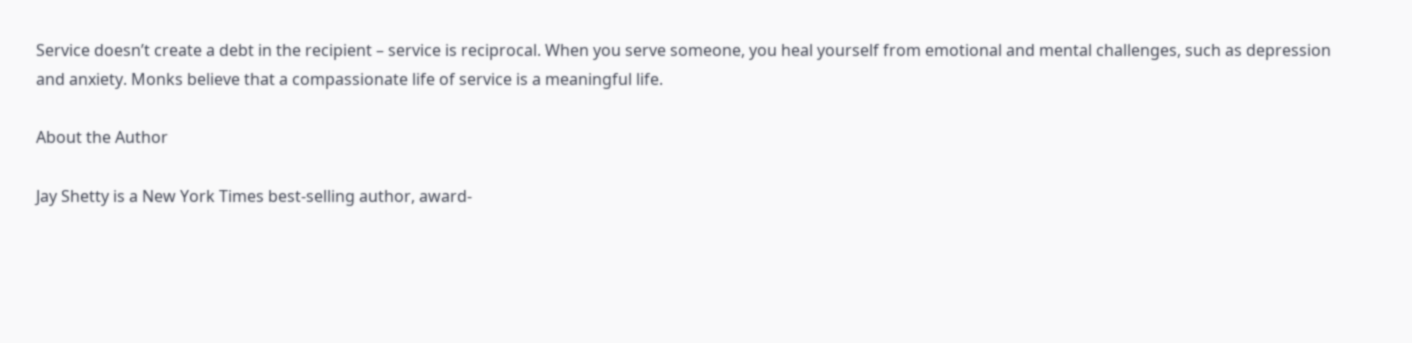Service doesn’t create a debt in the recipient – service is reciprocal. When you serve someone, you heal yourself from emotional and mental challenges, such as depression and anxiety. Monks believe that a compassionate life of service is a meaningful life.

About the Author

Jay Shetty is a New York Times best-selling author, award-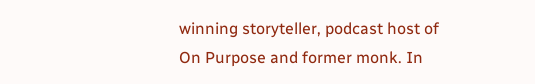winning storyteller, podcast host of On Purpose and former monk. In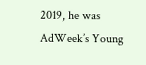2019, he was AdWeek’s Young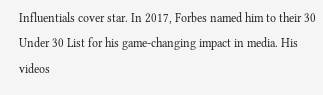Influentials cover star. In 2017, Forbes named him to their 30 Under 30 List for his game-changing impact in media. His videos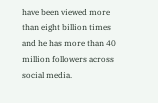have been viewed more than eight billion times and he has more than 40 million followers across social media.